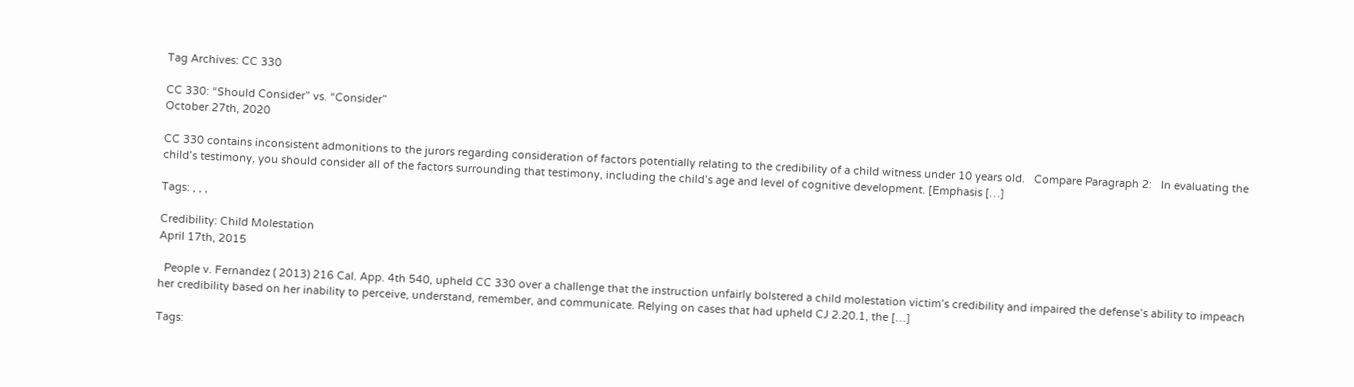Tag Archives: CC 330

CC 330: “Should Consider” vs. “Consider”
October 27th, 2020

CC 330 contains inconsistent admonitions to the jurors regarding consideration of factors potentially relating to the credibility of a child witness under 10 years old.   Compare Paragraph 2:   In evaluating the child’s testimony, you should consider all of the factors surrounding that testimony, including the child’s age and level of cognitive development. [Emphasis […]

Tags: , , ,

Credibility: Child Molestation
April 17th, 2015

  People v. Fernandez ( 2013) 216 Cal. App. 4th 540, upheld CC 330 over a challenge that the instruction unfairly bolstered a child molestation victim’s credibility and impaired the defense’s ability to impeach her credibility based on her inability to perceive, understand, remember, and communicate. Relying on cases that had upheld CJ 2.20.1, the […]

Tags: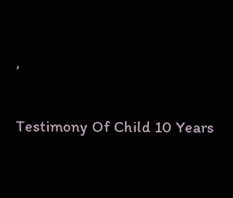,

Testimony Of Child 10 Years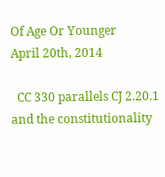Of Age Or Younger
April 20th, 2014

  CC 330 parallels CJ 2.20.1 and the constitutionality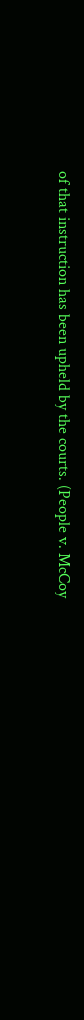of that instruction has been upheld by the courts. (People v. McCoy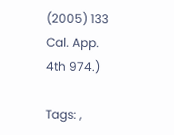(2005) 133 Cal. App. 4th 974.)

Tags: ,